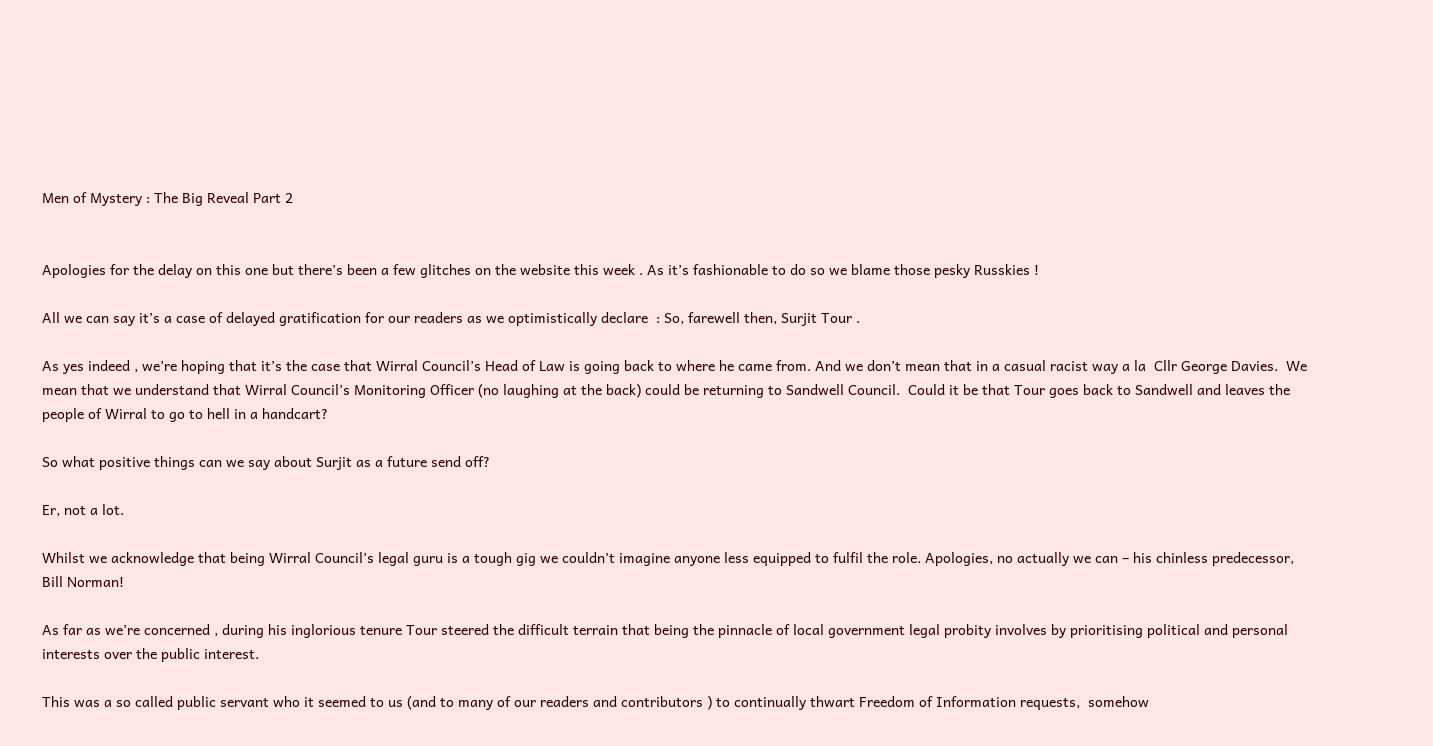Men of Mystery : The Big Reveal Part 2


Apologies for the delay on this one but there’s been a few glitches on the website this week . As it’s fashionable to do so we blame those pesky Russkies !

All we can say it’s a case of delayed gratification for our readers as we optimistically declare  : So, farewell then, Surjit Tour .

As yes indeed , we’re hoping that it’s the case that Wirral Council’s Head of Law is going back to where he came from. And we don’t mean that in a casual racist way a la  Cllr George Davies.  We mean that we understand that Wirral Council’s Monitoring Officer (no laughing at the back) could be returning to Sandwell Council.  Could it be that Tour goes back to Sandwell and leaves the people of Wirral to go to hell in a handcart?

So what positive things can we say about Surjit as a future send off?

Er, not a lot.

Whilst we acknowledge that being Wirral Council’s legal guru is a tough gig we couldn’t imagine anyone less equipped to fulfil the role. Apologies, no actually we can – his chinless predecessor, Bill Norman!

As far as we’re concerned , during his inglorious tenure Tour steered the difficult terrain that being the pinnacle of local government legal probity involves by prioritising political and personal interests over the public interest.

This was a so called public servant who it seemed to us (and to many of our readers and contributors ) to continually thwart Freedom of Information requests,  somehow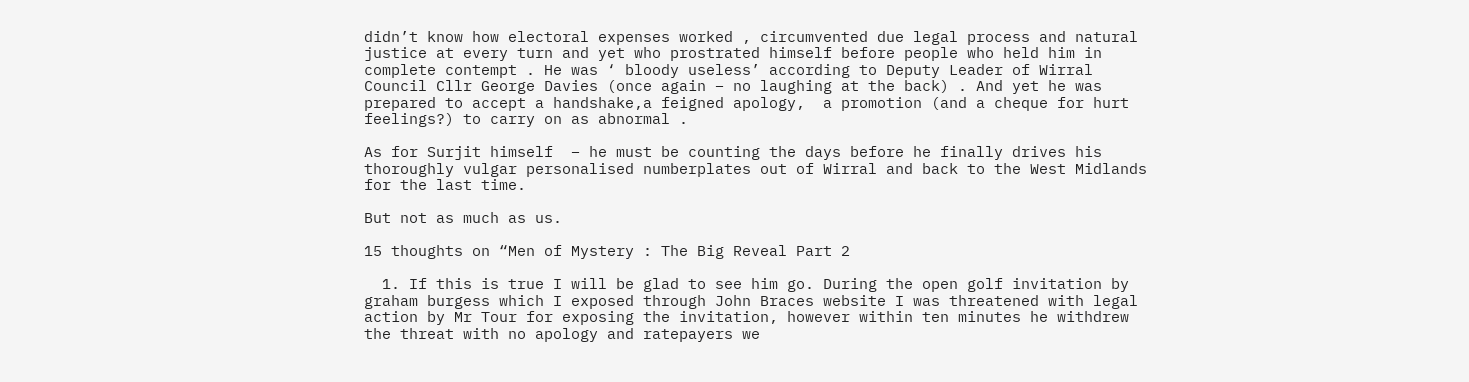didn’t know how electoral expenses worked , circumvented due legal process and natural justice at every turn and yet who prostrated himself before people who held him in complete contempt . He was ‘ bloody useless’ according to Deputy Leader of Wirral Council Cllr George Davies (once again – no laughing at the back) . And yet he was prepared to accept a handshake,a feigned apology,  a promotion (and a cheque for hurt feelings?) to carry on as abnormal .

As for Surjit himself  – he must be counting the days before he finally drives his thoroughly vulgar personalised numberplates out of Wirral and back to the West Midlands for the last time.

But not as much as us.

15 thoughts on “Men of Mystery : The Big Reveal Part 2

  1. If this is true I will be glad to see him go. During the open golf invitation by graham burgess which I exposed through John Braces website I was threatened with legal action by Mr Tour for exposing the invitation, however within ten minutes he withdrew the threat with no apology and ratepayers we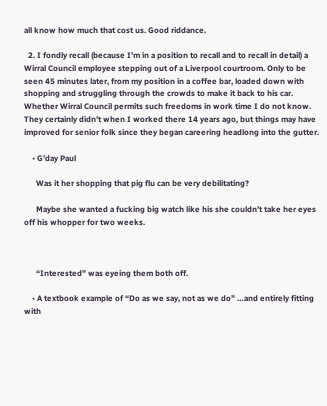all know how much that cost us. Good riddance.

  2. I fondly recall (because I’m in a position to recall and to recall in detail) a Wirral Council employee stepping out of a Liverpool courtroom. Only to be seen 45 minutes later, from my position in a coffee bar, loaded down with shopping and struggling through the crowds to make it back to his car. Whether Wirral Council permits such freedoms in work time I do not know. They certainly didn’t when I worked there 14 years ago, but things may have improved for senior folk since they began careering headlong into the gutter.

    • G’day Paul

      Was it her shopping that pig flu can be very debilitating?

      Maybe she wanted a fucking big watch like his she couldn’t take her eyes off his whopper for two weeks.



      “Interested” was eyeing them both off.

    • A textbook example of “Do as we say, not as we do” …and entirely fitting with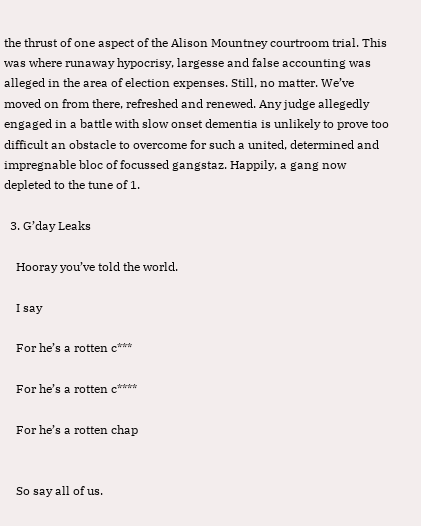the thrust of one aspect of the Alison Mountney courtroom trial. This was where runaway hypocrisy, largesse and false accounting was alleged in the area of election expenses. Still, no matter. We’ve moved on from there, refreshed and renewed. Any judge allegedly engaged in a battle with slow onset dementia is unlikely to prove too difficult an obstacle to overcome for such a united, determined and impregnable bloc of focussed gangstaz. Happily, a gang now depleted to the tune of 1.

  3. G’day Leaks

    Hooray you’ve told the world.

    I say

    For he’s a rotten c***

    For he’s a rotten c****

    For he’s a rotten chap


    So say all of us.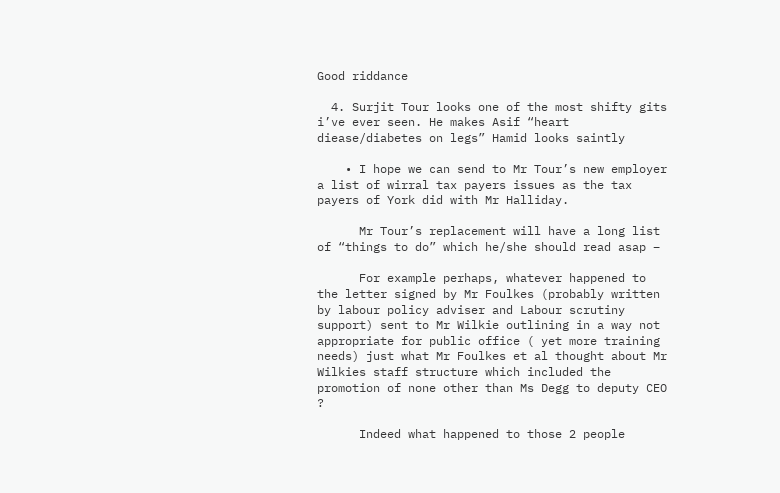Good riddance

  4. Surjit Tour looks one of the most shifty gits i’ve ever seen. He makes Asif “heart diease/diabetes on legs” Hamid looks saintly

    • I hope we can send to Mr Tour’s new employer a list of wirral tax payers issues as the tax payers of York did with Mr Halliday.

      Mr Tour’s replacement will have a long list of “things to do” which he/she should read asap –

      For example perhaps, whatever happened to the letter signed by Mr Foulkes (probably written by labour policy adviser and Labour scrutiny support) sent to Mr Wilkie outlining in a way not appropriate for public office ( yet more training needs) just what Mr Foulkes et al thought about Mr Wilkies staff structure which included the promotion of none other than Ms Degg to deputy CEO ?

      Indeed what happened to those 2 people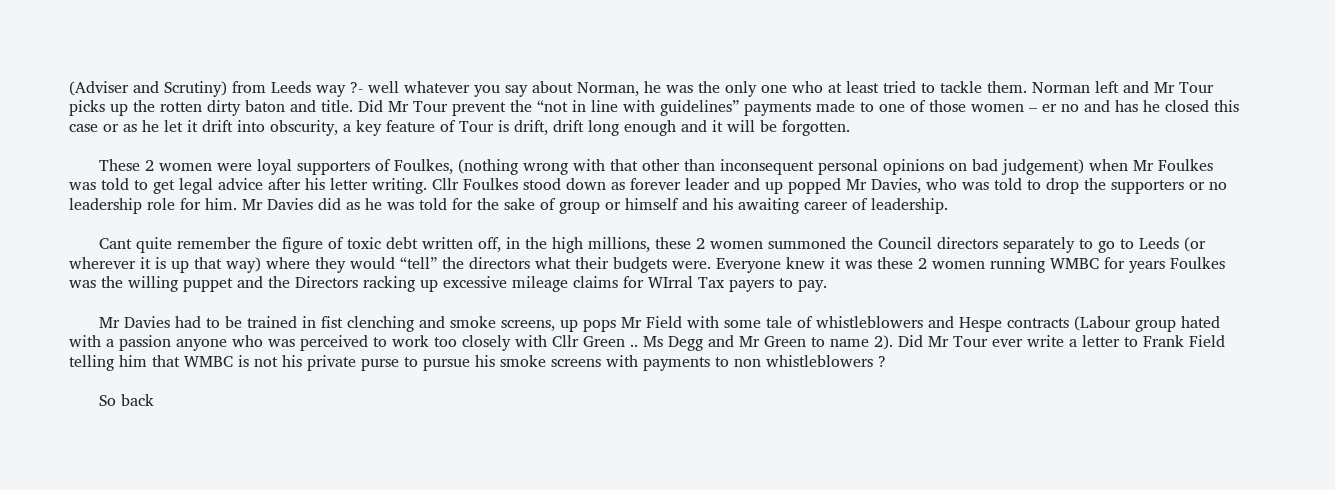(Adviser and Scrutiny) from Leeds way ?- well whatever you say about Norman, he was the only one who at least tried to tackle them. Norman left and Mr Tour picks up the rotten dirty baton and title. Did Mr Tour prevent the “not in line with guidelines” payments made to one of those women – er no and has he closed this case or as he let it drift into obscurity, a key feature of Tour is drift, drift long enough and it will be forgotten.

      These 2 women were loyal supporters of Foulkes, (nothing wrong with that other than inconsequent personal opinions on bad judgement) when Mr Foulkes was told to get legal advice after his letter writing. Cllr Foulkes stood down as forever leader and up popped Mr Davies, who was told to drop the supporters or no leadership role for him. Mr Davies did as he was told for the sake of group or himself and his awaiting career of leadership.

      Cant quite remember the figure of toxic debt written off, in the high millions, these 2 women summoned the Council directors separately to go to Leeds (or wherever it is up that way) where they would “tell” the directors what their budgets were. Everyone knew it was these 2 women running WMBC for years Foulkes was the willing puppet and the Directors racking up excessive mileage claims for WIrral Tax payers to pay.

      Mr Davies had to be trained in fist clenching and smoke screens, up pops Mr Field with some tale of whistleblowers and Hespe contracts (Labour group hated with a passion anyone who was perceived to work too closely with Cllr Green .. Ms Degg and Mr Green to name 2). Did Mr Tour ever write a letter to Frank Field telling him that WMBC is not his private purse to pursue his smoke screens with payments to non whistleblowers ?

      So back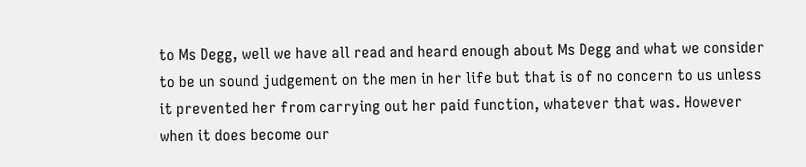to Ms Degg, well we have all read and heard enough about Ms Degg and what we consider to be un sound judgement on the men in her life but that is of no concern to us unless it prevented her from carrying out her paid function, whatever that was. However when it does become our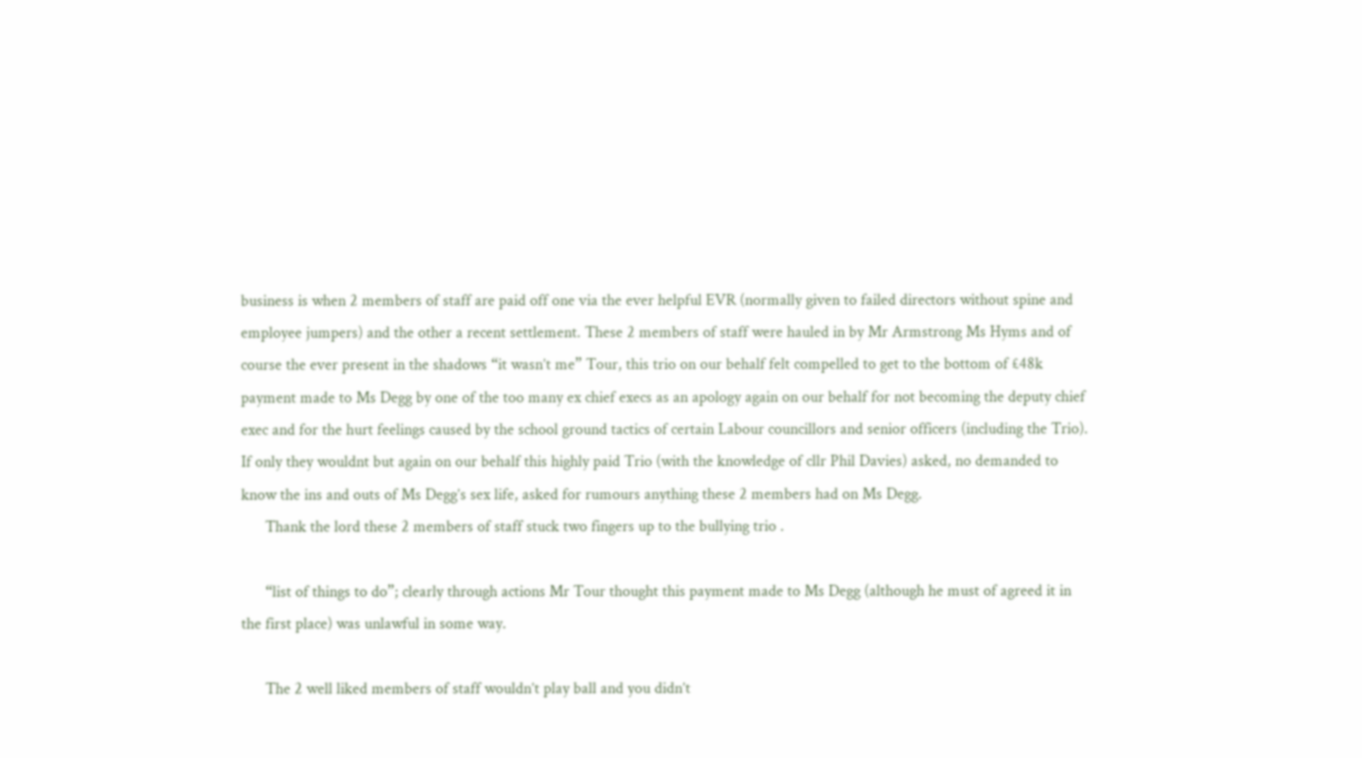business is when 2 members of staff are paid off one via the ever helpful EVR (normally given to failed directors without spine and employee jumpers) and the other a recent settlement. These 2 members of staff were hauled in by Mr Armstrong Ms Hyms and of course the ever present in the shadows “it wasn’t me” Tour, this trio on our behalf felt compelled to get to the bottom of £48k payment made to Ms Degg by one of the too many ex chief execs as an apology again on our behalf for not becoming the deputy chief exec and for the hurt feelings caused by the school ground tactics of certain Labour councillors and senior officers (including the Trio). If only they wouldnt but again on our behalf this highly paid Trio (with the knowledge of cllr Phil Davies) asked, no demanded to know the ins and outs of Ms Degg’s sex life, asked for rumours anything these 2 members had on Ms Degg.
      Thank the lord these 2 members of staff stuck two fingers up to the bullying trio .

      “list of things to do”; clearly through actions Mr Tour thought this payment made to Ms Degg (although he must of agreed it in the first place) was unlawful in some way.

      The 2 well liked members of staff wouldn’t play ball and you didn’t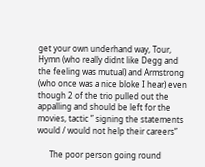get your own underhand way, Tour, Hymn (who really didnt like Degg and the feeling was mutual) and Armstrong (who once was a nice bloke I hear) even though 2 of the trio pulled out the appalling and should be left for the movies, tactic ” signing the statements would / would not help their careers”

      The poor person going round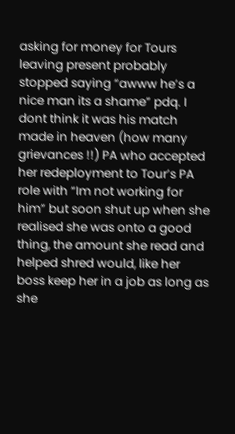asking for money for Tours leaving present probably stopped saying “awww he’s a nice man its a shame” pdq. I dont think it was his match made in heaven (how many grievances !!) PA who accepted her redeployment to Tour’s PA role with “Im not working for him” but soon shut up when she realised she was onto a good thing, the amount she read and helped shred would, like her boss keep her in a job as long as she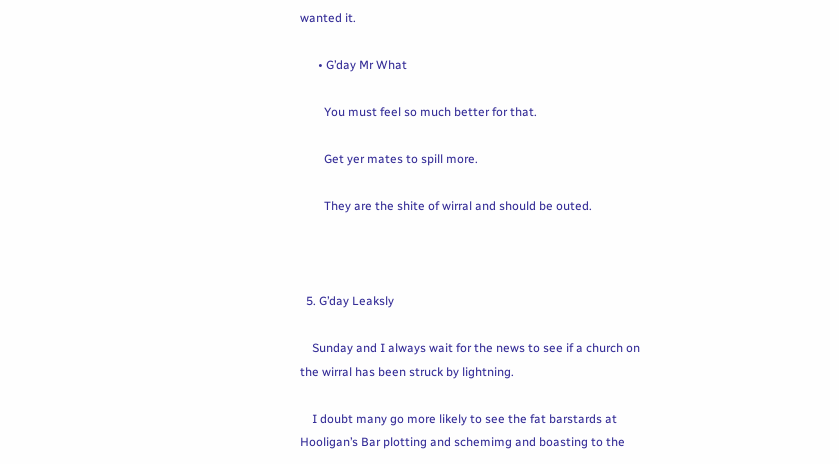wanted it.

      • G’day Mr What

        You must feel so much better for that.

        Get yer mates to spill more.

        They are the shite of wirral and should be outed.



  5. G’day Leaksly

    Sunday and I always wait for the news to see if a church on the wirral has been struck by lightning.

    I doubt many go more likely to see the fat barstards at Hooligan’s Bar plotting and schemimg and boasting to the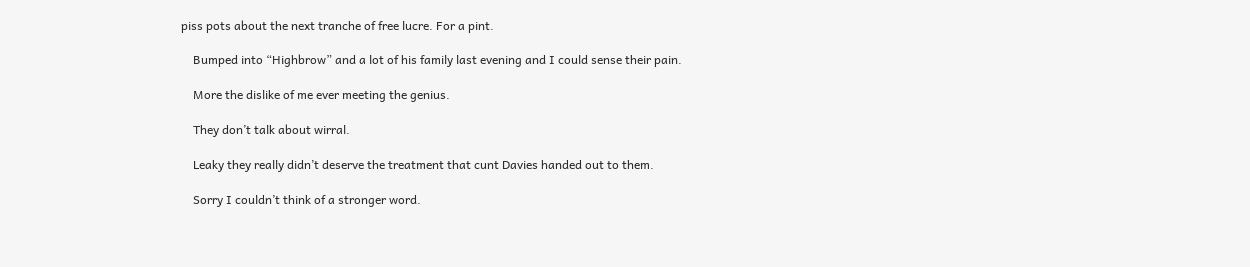piss pots about the next tranche of free lucre. For a pint.

    Bumped into “Highbrow” and a lot of his family last evening and I could sense their pain.

    More the dislike of me ever meeting the genius.

    They don’t talk about wirral.

    Leaky they really didn’t deserve the treatment that cunt Davies handed out to them.

    Sorry I couldn’t think of a stronger word.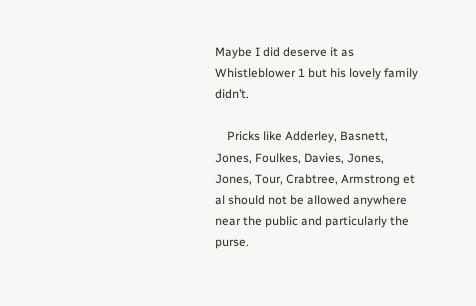Maybe I did deserve it as Whistleblower 1 but his lovely family didn’t.

    Pricks like Adderley, Basnett, Jones, Foulkes, Davies, Jones, Jones, Tour, Crabtree, Armstrong et al should not be allowed anywhere near the public and particularly the purse.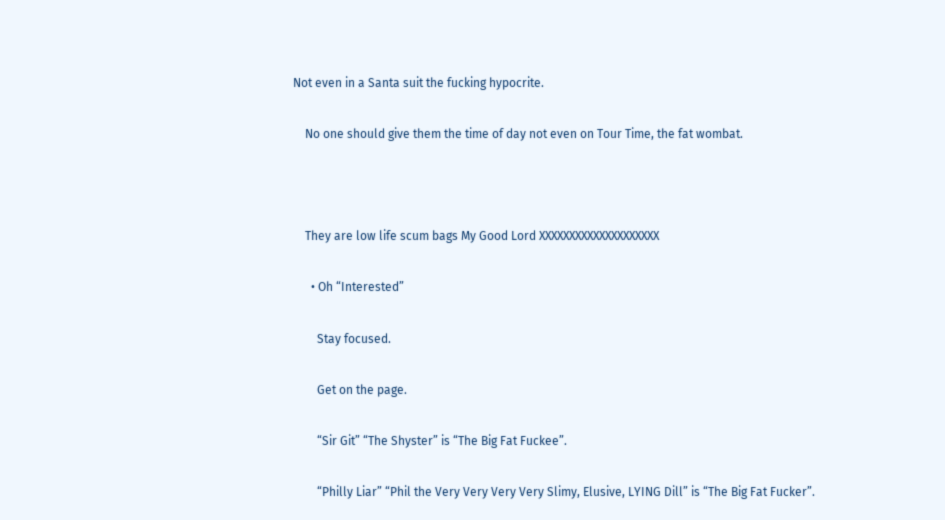Not even in a Santa suit the fucking hypocrite.

    No one should give them the time of day not even on Tour Time, the fat wombat.



    They are low life scum bags My Good Lord XXXXXXXXXXXXXXXXXXXX

      • Oh “Interested”

        Stay focused.

        Get on the page.

        “Sir Git” “The Shyster” is “The Big Fat Fuckee”.

        “Philly Liar” “Phil the Very Very Very Very Slimy, Elusive, LYING Dill” is “The Big Fat Fucker”.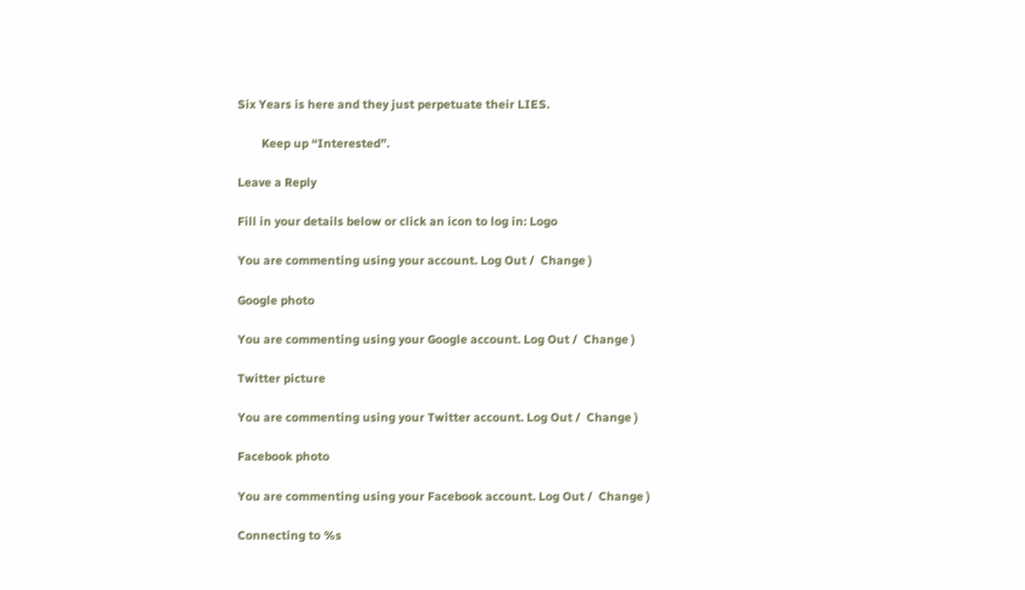Six Years is here and they just perpetuate their LIES.

        Keep up “Interested”.

Leave a Reply

Fill in your details below or click an icon to log in: Logo

You are commenting using your account. Log Out /  Change )

Google photo

You are commenting using your Google account. Log Out /  Change )

Twitter picture

You are commenting using your Twitter account. Log Out /  Change )

Facebook photo

You are commenting using your Facebook account. Log Out /  Change )

Connecting to %s